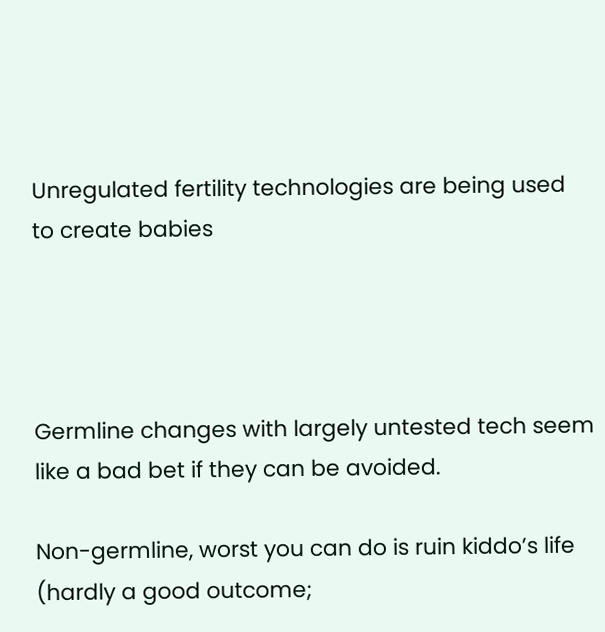Unregulated fertility technologies are being used to create babies




Germline changes with largely untested tech seem like a bad bet if they can be avoided.

Non-germline, worst you can do is ruin kiddo’s life (hardly a good outcome;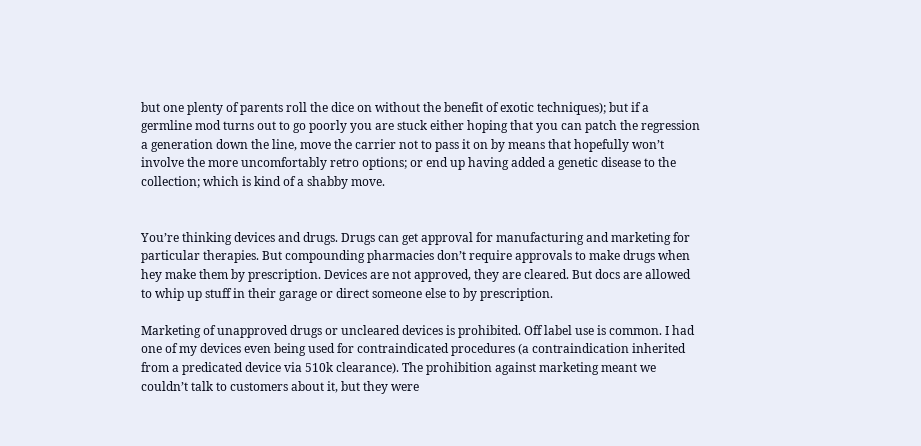but one plenty of parents roll the dice on without the benefit of exotic techniques); but if a germline mod turns out to go poorly you are stuck either hoping that you can patch the regression a generation down the line, move the carrier not to pass it on by means that hopefully won’t involve the more uncomfortably retro options; or end up having added a genetic disease to the collection; which is kind of a shabby move.


You’re thinking devices and drugs. Drugs can get approval for manufacturing and marketing for particular therapies. But compounding pharmacies don’t require approvals to make drugs when hey make them by prescription. Devices are not approved, they are cleared. But docs are allowed to whip up stuff in their garage or direct someone else to by prescription.

Marketing of unapproved drugs or uncleared devices is prohibited. Off label use is common. I had one of my devices even being used for contraindicated procedures (a contraindication inherited from a predicated device via 510k clearance). The prohibition against marketing meant we couldn’t talk to customers about it, but they were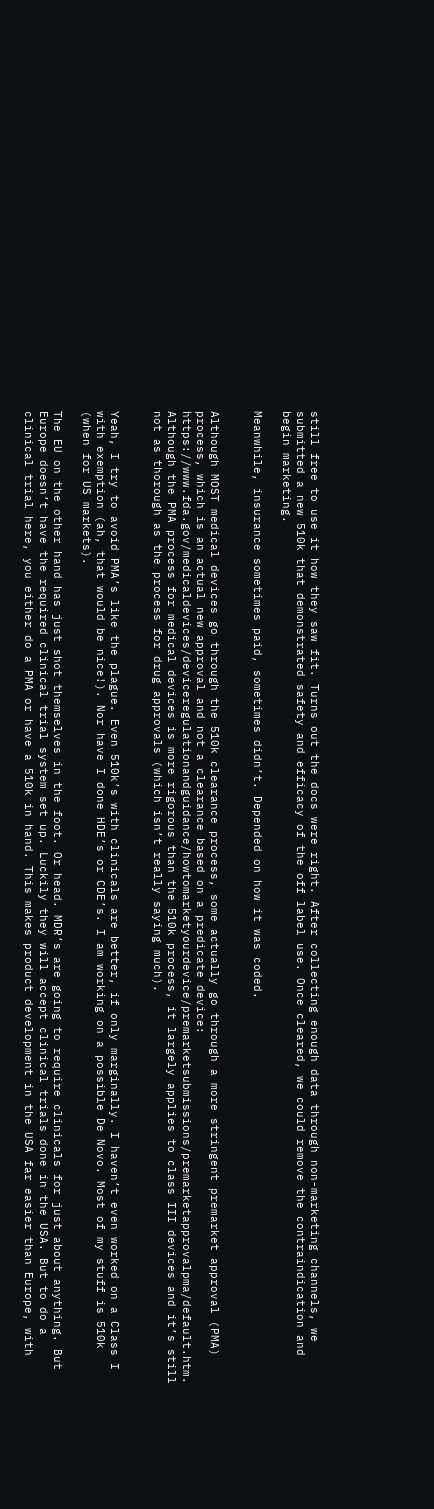still free to use it how they saw fit. Turns out the docs were right. After collecting enough data through non-marketing channels, we submitted a new 510k that demonstrated safety and efficacy of the off label use. Once cleared, we could remove the contraindication and begin marketing.

Meanwhile, insurance sometimes paid, sometimes didn’t. Depended on how it was coded.


Although MOST medical devices go through the 510k clearance process, some actually go through a more stringent premarket approval (PMA) process, which is an actual new approval and not a clearance based on a predicate device: https://www.fda.gov/medicaldevices/deviceregulationandguidance/howtomarketyourdevice/premarketsubmissions/premarketapprovalpma/default.htm. Although the PMA process for medical devices is more rigorous than the 510k process, it largely applies to class III devices and it’s still not as thorough as the process for drug approvals (which isn’t really saying much).


Yeah, I try to avoid PMA’s like the plague. Even 510k’s with clinicals are better, if only marginally. I haven’t even worked on a Class I with exemption (ah, that would be nice!). Nor have I done HDE’s or CDE’s. I am working on a possible De Novo. Most of my stuff is 510k (when for US markets).

The EU on the other hand has just shot themselves in the foot. Or head. MDR’s are going to require clinicals for just about anything. But Europe doesn’t have the required clinical trial system set up. Luckily they will accept clinical trials done in the USA. But to do a clinical trial here, you either do a PMA or have a 510k in hand. This makes product development in the USA far easier than Europe, with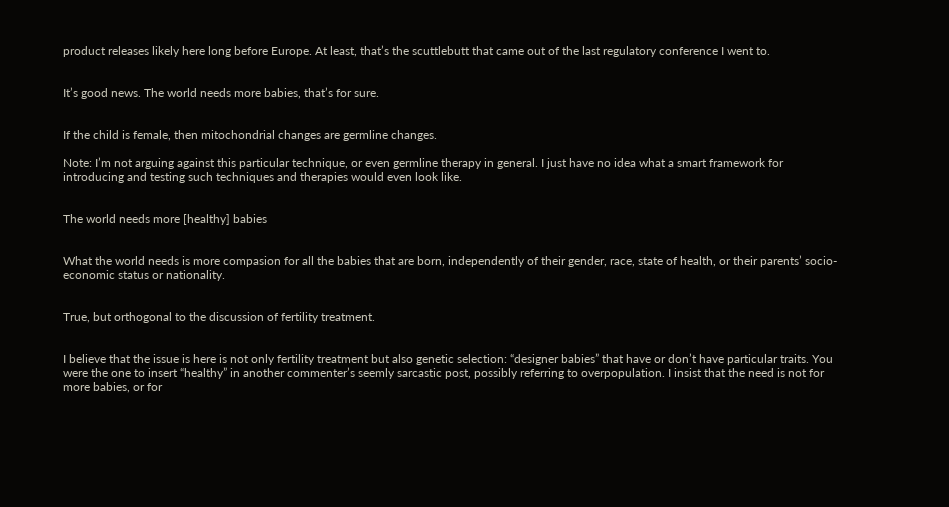product releases likely here long before Europe. At least, that’s the scuttlebutt that came out of the last regulatory conference I went to.


It’s good news. The world needs more babies, that’s for sure.


If the child is female, then mitochondrial changes are germline changes.

Note: I’m not arguing against this particular technique, or even germline therapy in general. I just have no idea what a smart framework for introducing and testing such techniques and therapies would even look like.


The world needs more [healthy] babies


What the world needs is more compasion for all the babies that are born, independently of their gender, race, state of health, or their parents’ socio-economic status or nationality.


True, but orthogonal to the discussion of fertility treatment.


I believe that the issue is here is not only fertility treatment but also genetic selection: “designer babies” that have or don’t have particular traits. You were the one to insert “healthy” in another commenter’s seemly sarcastic post, possibly referring to overpopulation. I insist that the need is not for more babies, or for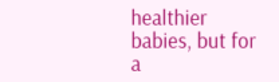healthier babies, but for a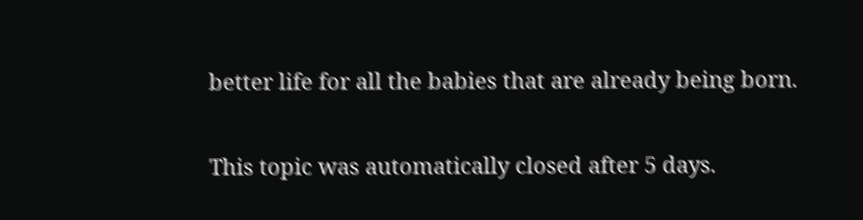better life for all the babies that are already being born.


This topic was automatically closed after 5 days.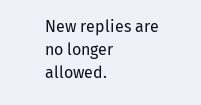New replies are no longer allowed.